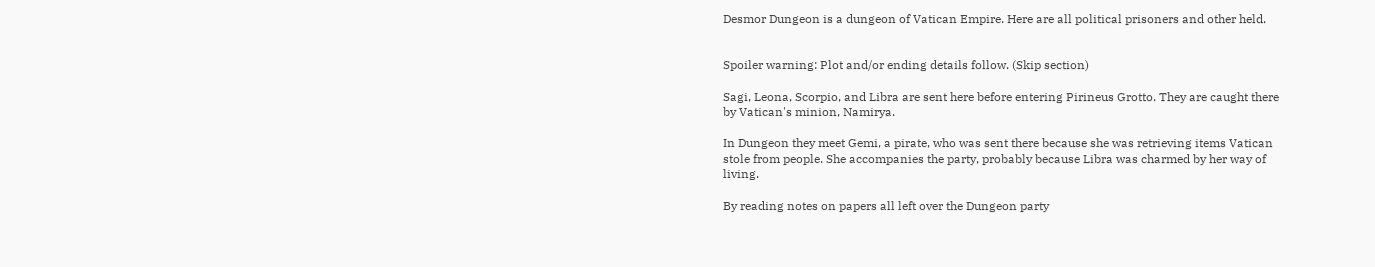Desmor Dungeon is a dungeon of Vatican Empire. Here are all political prisoners and other held.


Spoiler warning: Plot and/or ending details follow. (Skip section)

Sagi, Leona, Scorpio, and Libra are sent here before entering Pirineus Grotto. They are caught there by Vatican's minion, Namirya.

In Dungeon they meet Gemi, a pirate, who was sent there because she was retrieving items Vatican stole from people. She accompanies the party, probably because Libra was charmed by her way of living.

By reading notes on papers all left over the Dungeon party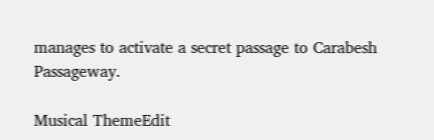manages to activate a secret passage to Carabesh Passageway.

Musical ThemeEdit